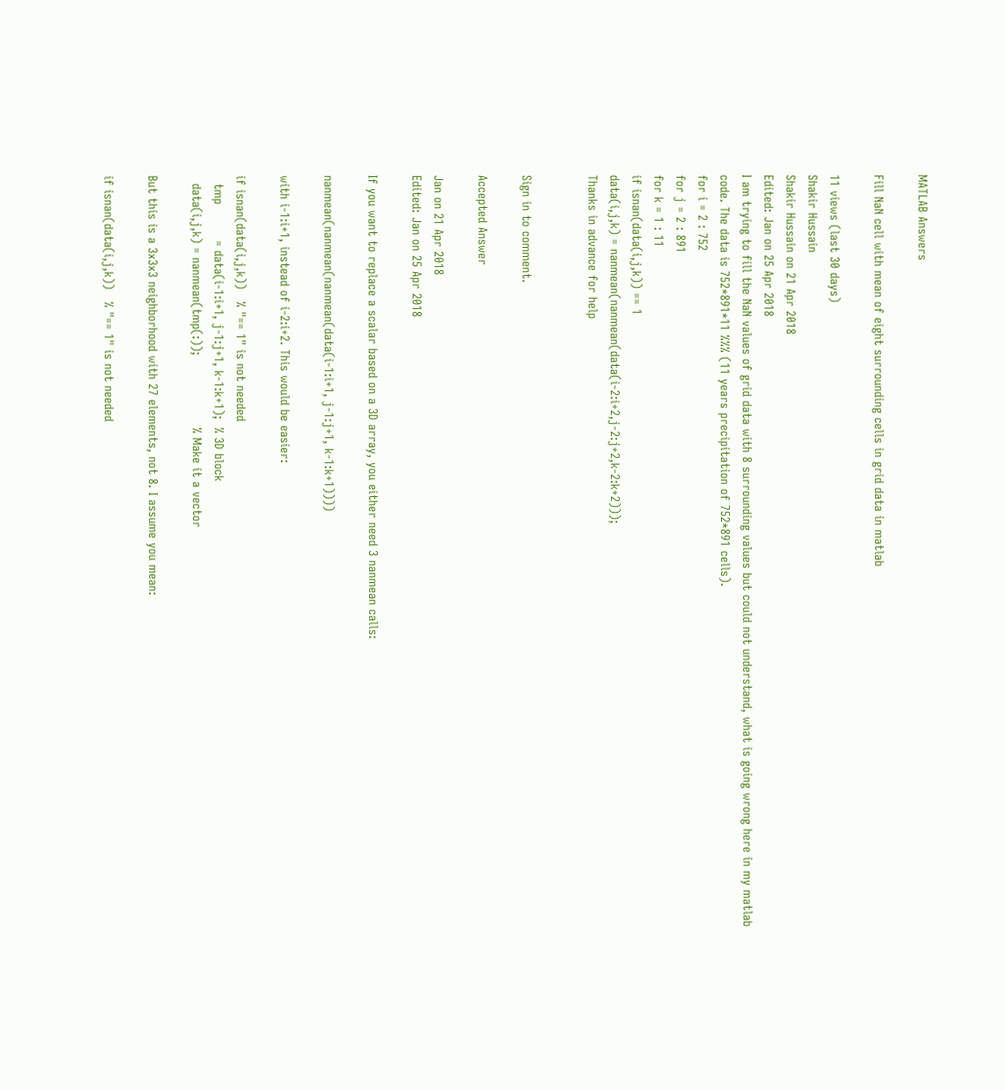MATLAB Answers

Fill NaN cell with mean of eight surrounding cells in grid data in matlab

11 views (last 30 days)
Shakir Hussain
Shakir Hussain on 21 Apr 2018
Edited: Jan on 25 Apr 2018
I am trying to fill the NaN values of grid data with 8 surrounding values but could not understand, what is going wrong here in my matlab code. The data is 752*891*11 %%% (11 years precipitation of 752*891 cells).
for i = 2 : 752
for j = 2 : 891
for k = 1 : 11
if isnan(data(i,j,k)) == 1
data(i,j,k) = nanmean(nanmean(data(i-2:i+2,j-2:j+2,k-2:k+2)));
Thanks in advance for help


Sign in to comment.

Accepted Answer

Jan on 21 Apr 2018
Edited: Jan on 25 Apr 2018

If you want to replace a scalar based on a 3D array, you either need 3 nanmean calls:

nanmean(nanmean(nanmean(data(i-1:i+1, j-1:j+1, k-1:k+1))))

with i-1:i+1, instead of i-2:i+2. This would be easier:

if isnan(data(i,j,k))   % "== 1" is not needed
  tmp         = data(i-1:i+1, j-1:j+1, k-1:k+1);  % 3D block
  data(i,j,k) = nanmean(tmp(:));                  % Make it a vector

But this is a 3x3x3 neighborhood with 27 elements, not 8. I assume you mean:

if isnan(data(i,j,k))   % "== 1" is not needed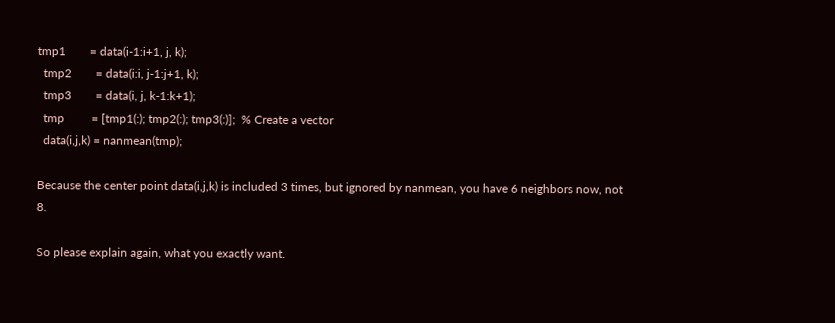tmp1        = data(i-1:i+1, j, k);
  tmp2        = data(i:i, j-1:j+1, k);
  tmp3        = data(i, j, k-1:k+1);
  tmp         = [tmp1(:); tmp2(:); tmp3(:)];  % Create a vector
  data(i,j,k) = nanmean(tmp);

Because the center point data(i,j,k) is included 3 times, but ignored by nanmean, you have 6 neighbors now, not 8.

So please explain again, what you exactly want.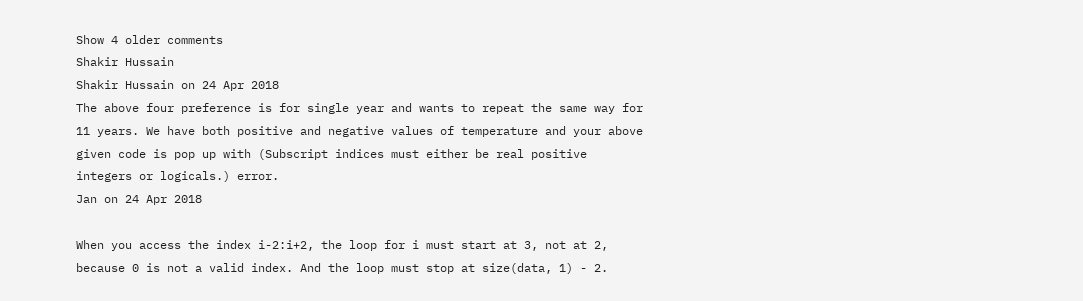Show 4 older comments
Shakir Hussain
Shakir Hussain on 24 Apr 2018
The above four preference is for single year and wants to repeat the same way for 11 years. We have both positive and negative values of temperature and your above given code is pop up with (Subscript indices must either be real positive integers or logicals.) error.
Jan on 24 Apr 2018

When you access the index i-2:i+2, the loop for i must start at 3, not at 2, because 0 is not a valid index. And the loop must stop at size(data, 1) - 2.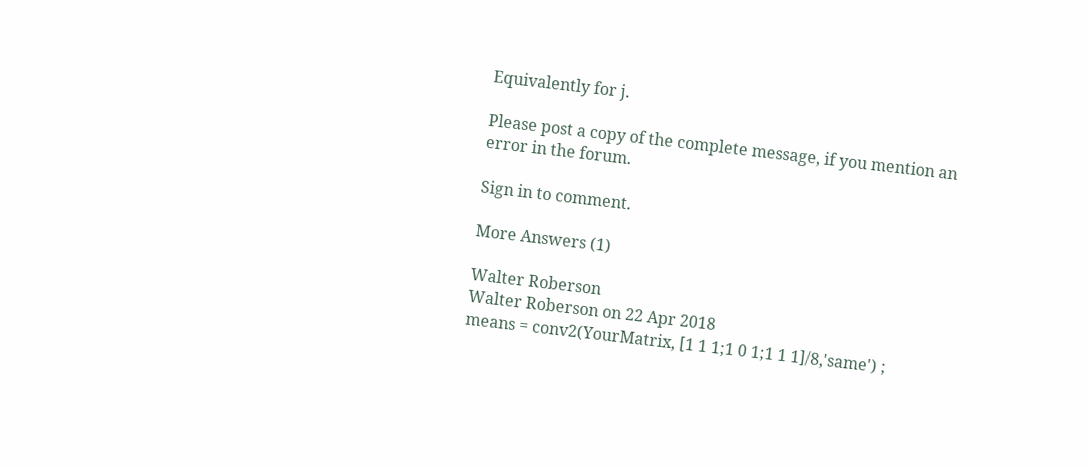Equivalently for j.

Please post a copy of the complete message, if you mention an error in the forum.

Sign in to comment.

More Answers (1)

Walter Roberson
Walter Roberson on 22 Apr 2018
means = conv2(YourMatrix, [1 1 1;1 0 1;1 1 1]/8,'same') ;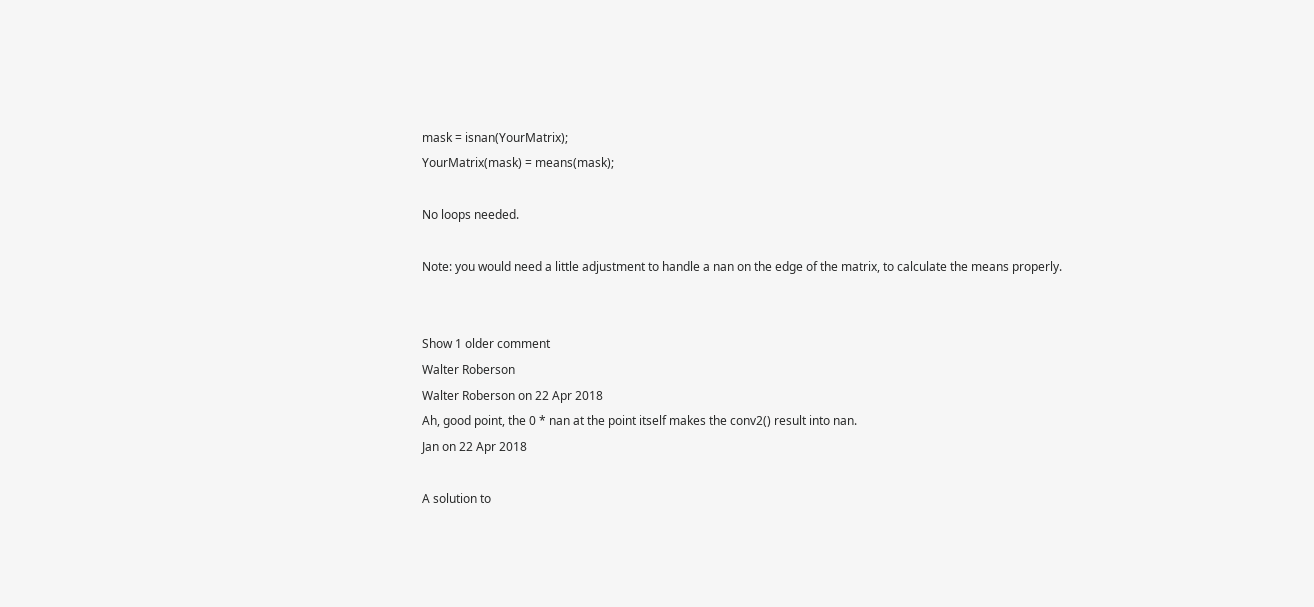mask = isnan(YourMatrix);
YourMatrix(mask) = means(mask);

No loops needed.

Note: you would need a little adjustment to handle a nan on the edge of the matrix, to calculate the means properly.


Show 1 older comment
Walter Roberson
Walter Roberson on 22 Apr 2018
Ah, good point, the 0 * nan at the point itself makes the conv2() result into nan.
Jan on 22 Apr 2018

A solution to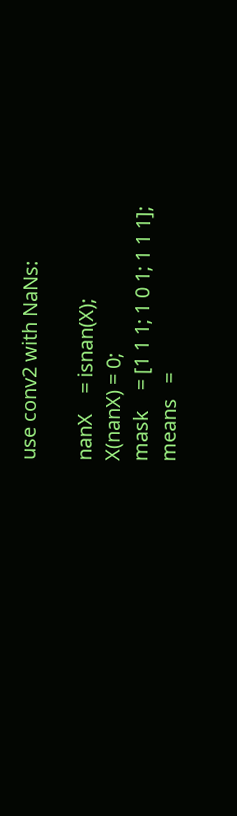use conv2 with NaNs:

nanX    = isnan(X);
X(nanX) = 0;
mask    = [1 1 1; 1 0 1; 1 1 1];
means   =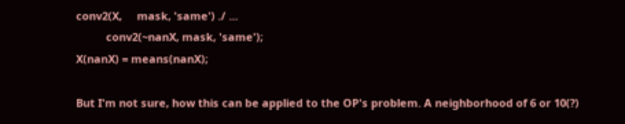conv2(X,     mask, 'same') ./ ...
          conv2(~nanX, mask, 'same');
X(nanX) = means(nanX);

But I'm not sure, how this can be applied to the OP's problem. A neighborhood of 6 or 10(?)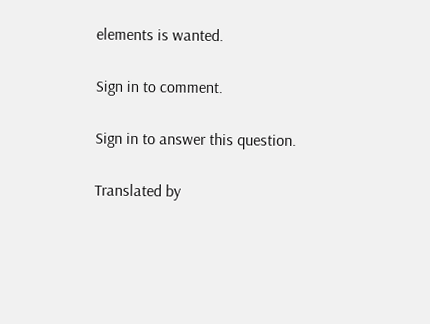elements is wanted.

Sign in to comment.

Sign in to answer this question.

Translated by